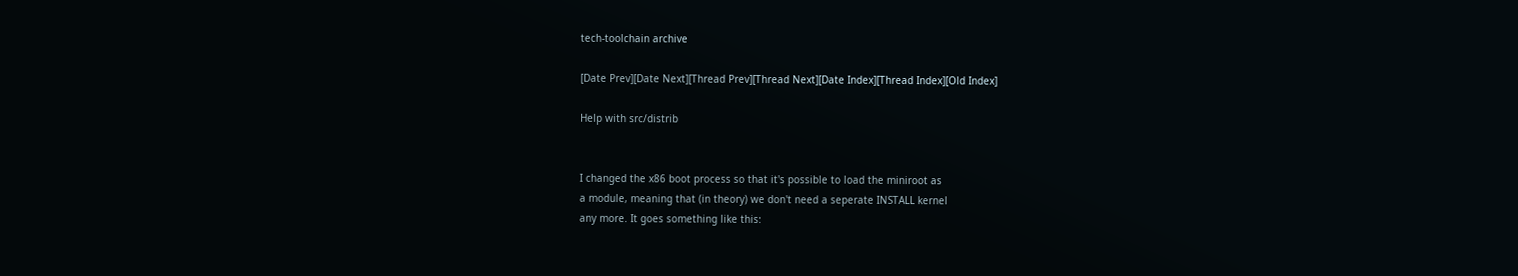tech-toolchain archive

[Date Prev][Date Next][Thread Prev][Thread Next][Date Index][Thread Index][Old Index]

Help with src/distrib


I changed the x86 boot process so that it's possible to load the miniroot as
a module, meaning that (in theory) we don't need a seperate INSTALL kernel
any more. It goes something like this: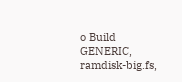o Build GENERIC, ramdisk-big.fs,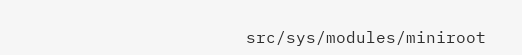src/sys/modules/miniroot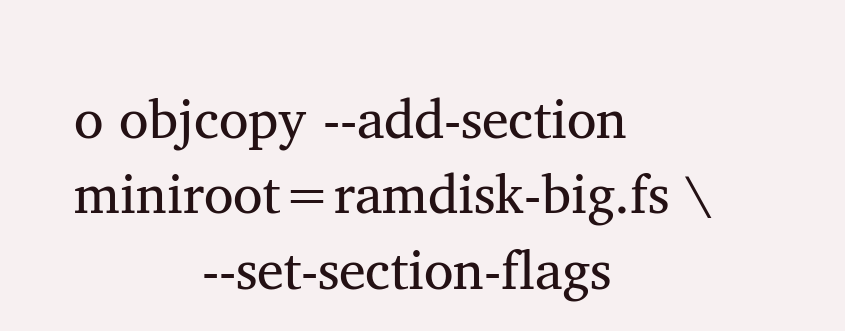o objcopy --add-section miniroot=ramdisk-big.fs \
        --set-section-flags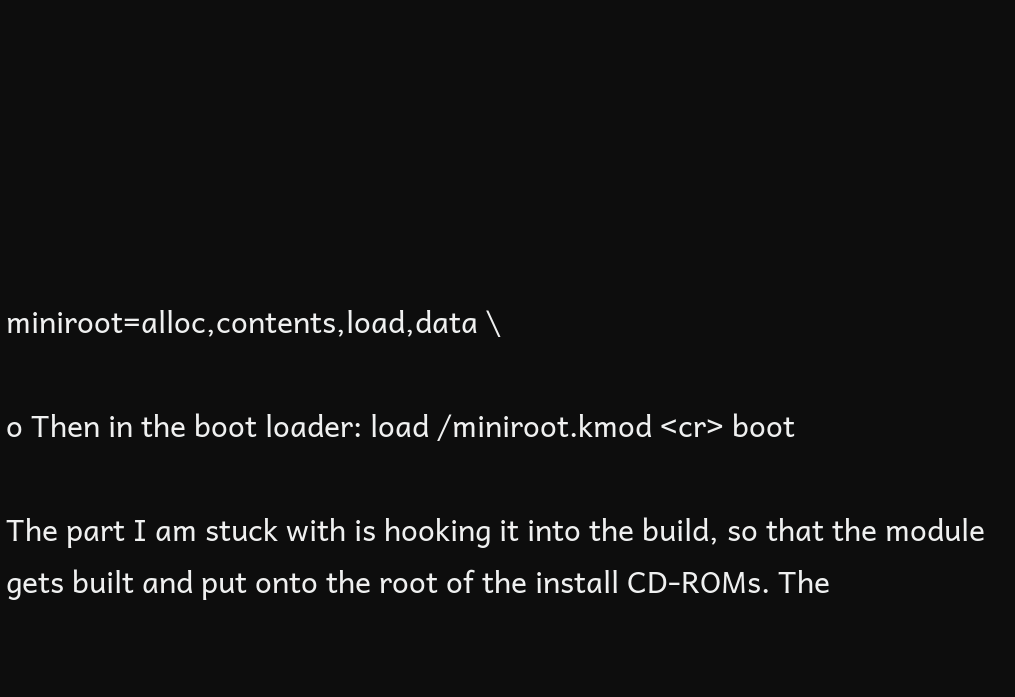miniroot=alloc,contents,load,data \

o Then in the boot loader: load /miniroot.kmod <cr> boot

The part I am stuck with is hooking it into the build, so that the module
gets built and put onto the root of the install CD-ROMs. The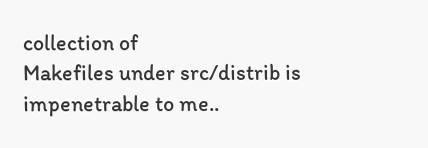collection of
Makefiles under src/distrib is impenetrable to me..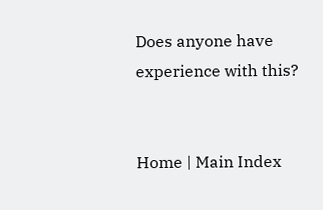Does anyone have
experience with this?


Home | Main Index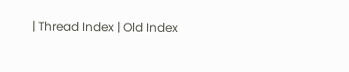| Thread Index | Old Index